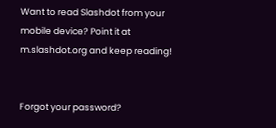Want to read Slashdot from your mobile device? Point it at m.slashdot.org and keep reading!


Forgot your password?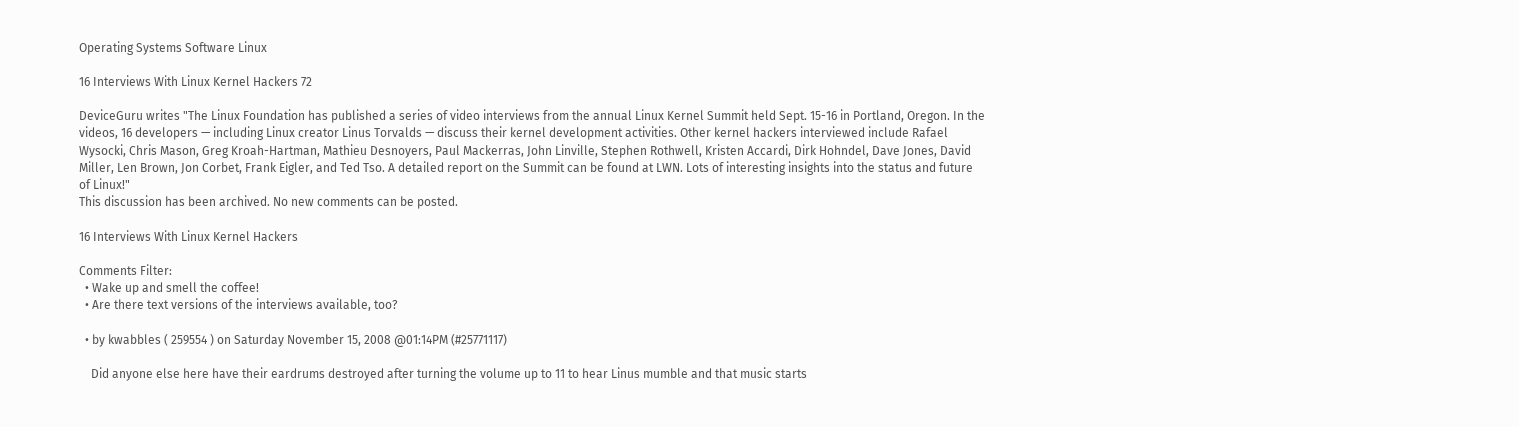Operating Systems Software Linux

16 Interviews With Linux Kernel Hackers 72

DeviceGuru writes "The Linux Foundation has published a series of video interviews from the annual Linux Kernel Summit held Sept. 15-16 in Portland, Oregon. In the videos, 16 developers — including Linux creator Linus Torvalds — discuss their kernel development activities. Other kernel hackers interviewed include Rafael Wysocki, Chris Mason, Greg Kroah-Hartman, Mathieu Desnoyers, Paul Mackerras, John Linville, Stephen Rothwell, Kristen Accardi, Dirk Hohndel, Dave Jones, David Miller, Len Brown, Jon Corbet, Frank Eigler, and Ted Tso. A detailed report on the Summit can be found at LWN. Lots of interesting insights into the status and future of Linux!"
This discussion has been archived. No new comments can be posted.

16 Interviews With Linux Kernel Hackers

Comments Filter:
  • Wake up and smell the coffee!
  • Are there text versions of the interviews available, too?

  • by kwabbles ( 259554 ) on Saturday November 15, 2008 @01:14PM (#25771117)

    Did anyone else here have their eardrums destroyed after turning the volume up to 11 to hear Linus mumble and that music starts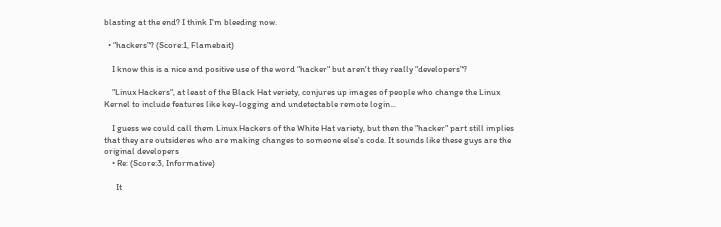blasting at the end? I think I'm bleeding now.

  • "hackers"? (Score:1, Flamebait)

    I know this is a nice and positive use of the word "hacker" but aren't they really "developers"?

    "Linux Hackers", at least of the Black Hat veriety, conjures up images of people who change the Linux Kernel to include features like key-logging and undetectable remote login...

    I guess we could call them Linux Hackers of the White Hat variety, but then the "hacker" part still implies that they are outsideres who are making changes to someone else's code. It sounds like these guys are the original developers
    • Re: (Score:3, Informative)

      It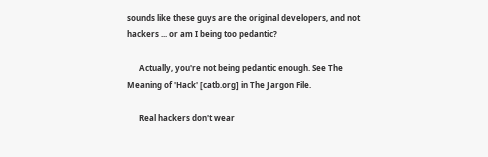sounds like these guys are the original developers, and not hackers ... or am I being too pedantic?

      Actually, you're not being pedantic enough. See The Meaning of 'Hack' [catb.org] in The Jargon File.

      Real hackers don't wear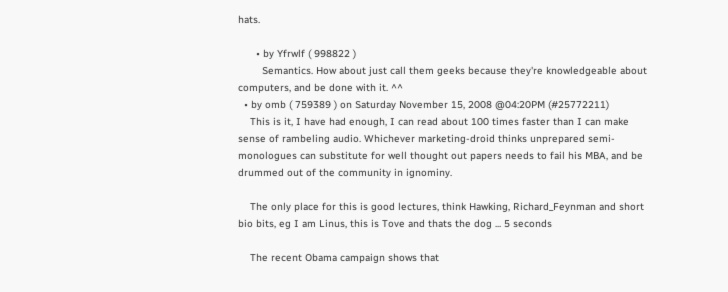hats.

      • by Yfrwlf ( 998822 )
        Semantics. How about just call them geeks because they're knowledgeable about computers, and be done with it. ^^
  • by omb ( 759389 ) on Saturday November 15, 2008 @04:20PM (#25772211)
    This is it, I have had enough, I can read about 100 times faster than I can make sense of rambeling audio. Whichever marketing-droid thinks unprepared semi-monologues can substitute for well thought out papers needs to fail his MBA, and be drummed out of the community in ignominy.

    The only place for this is good lectures, think Hawking, Richard_Feynman and short bio bits, eg I am Linus, this is Tove and thats the dog ... 5 seconds

    The recent Obama campaign shows that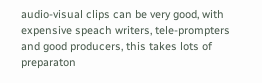audio-visual clips can be very good, with expensive speach writers, tele-prompters and good producers, this takes lots of preparaton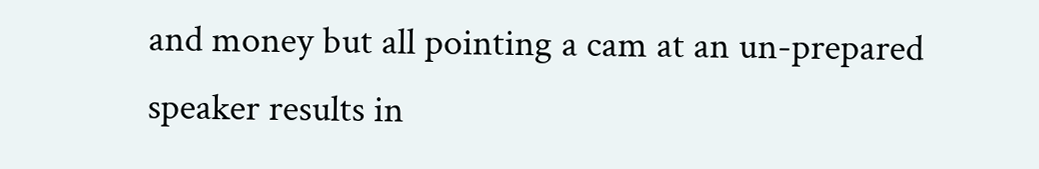and money but all pointing a cam at an un-prepared speaker results in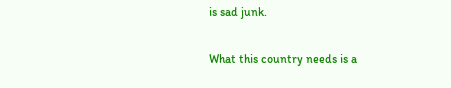is sad junk.

What this country needs is a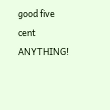good five cent ANYTHING!